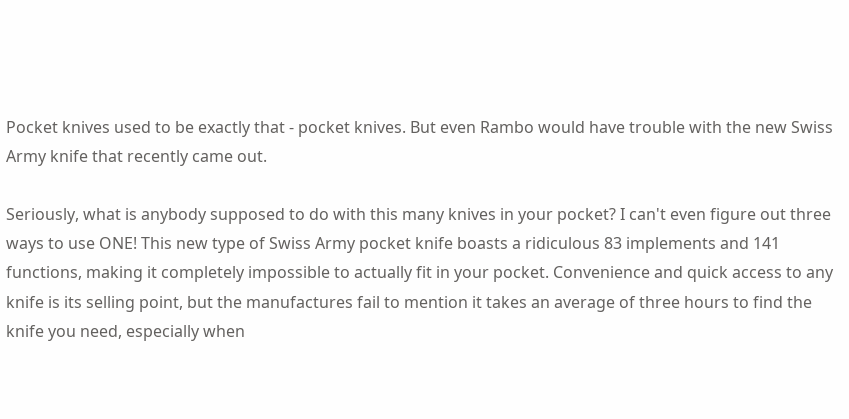Pocket knives used to be exactly that - pocket knives. But even Rambo would have trouble with the new Swiss Army knife that recently came out.

Seriously, what is anybody supposed to do with this many knives in your pocket? I can't even figure out three ways to use ONE! This new type of Swiss Army pocket knife boasts a ridiculous 83 implements and 141 functions, making it completely impossible to actually fit in your pocket. Convenience and quick access to any knife is its selling point, but the manufactures fail to mention it takes an average of three hours to find the knife you need, especially when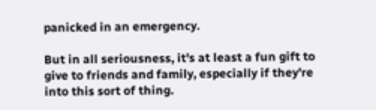panicked in an emergency.

But in all seriousness, it's at least a fun gift to give to friends and family, especially if they're into this sort of thing.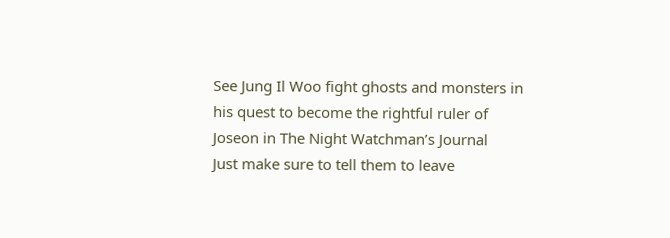See Jung Il Woo fight ghosts and monsters in his quest to become the rightful ruler of Joseon in The Night Watchman’s Journal
Just make sure to tell them to leave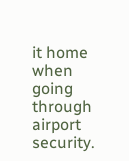it home when going through airport security.